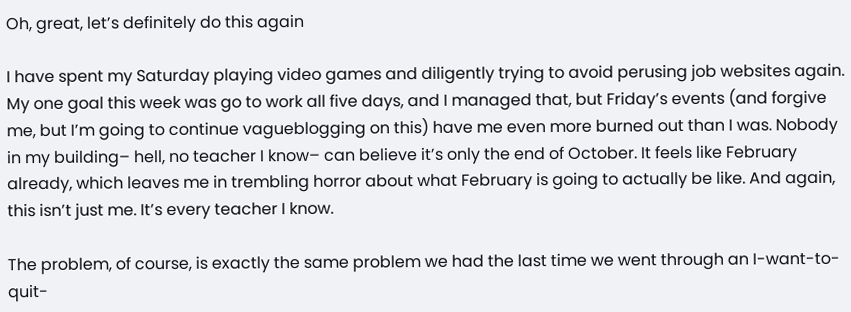Oh, great, let’s definitely do this again

I have spent my Saturday playing video games and diligently trying to avoid perusing job websites again. My one goal this week was go to work all five days, and I managed that, but Friday’s events (and forgive me, but I’m going to continue vagueblogging on this) have me even more burned out than I was. Nobody in my building– hell, no teacher I know– can believe it’s only the end of October. It feels like February already, which leaves me in trembling horror about what February is going to actually be like. And again, this isn’t just me. It’s every teacher I know.

The problem, of course, is exactly the same problem we had the last time we went through an I-want-to-quit-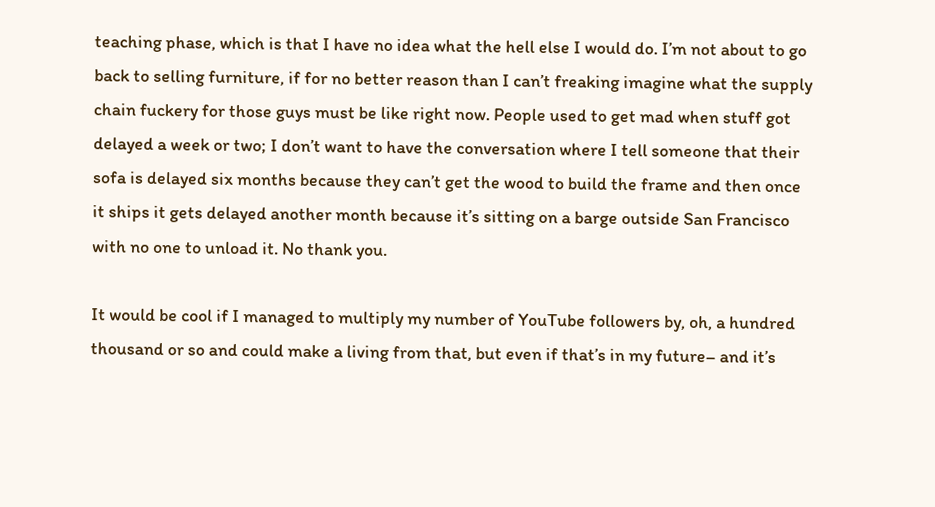teaching phase, which is that I have no idea what the hell else I would do. I’m not about to go back to selling furniture, if for no better reason than I can’t freaking imagine what the supply chain fuckery for those guys must be like right now. People used to get mad when stuff got delayed a week or two; I don’t want to have the conversation where I tell someone that their sofa is delayed six months because they can’t get the wood to build the frame and then once it ships it gets delayed another month because it’s sitting on a barge outside San Francisco with no one to unload it. No thank you.

It would be cool if I managed to multiply my number of YouTube followers by, oh, a hundred thousand or so and could make a living from that, but even if that’s in my future– and it’s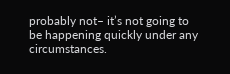probably not– it’s not going to be happening quickly under any circumstances.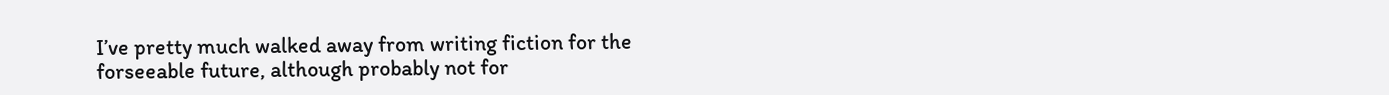I’ve pretty much walked away from writing fiction for the forseeable future, although probably not for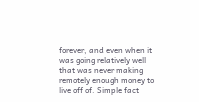forever, and even when it was going relatively well that was never making remotely enough money to live off of. Simple fact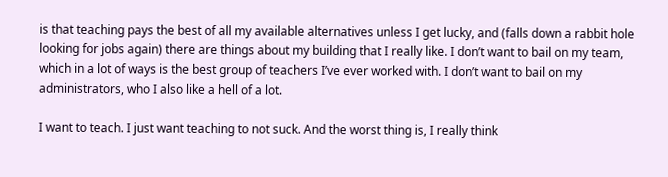is that teaching pays the best of all my available alternatives unless I get lucky, and (falls down a rabbit hole looking for jobs again) there are things about my building that I really like. I don’t want to bail on my team, which in a lot of ways is the best group of teachers I’ve ever worked with. I don’t want to bail on my administrators, who I also like a hell of a lot.

I want to teach. I just want teaching to not suck. And the worst thing is, I really think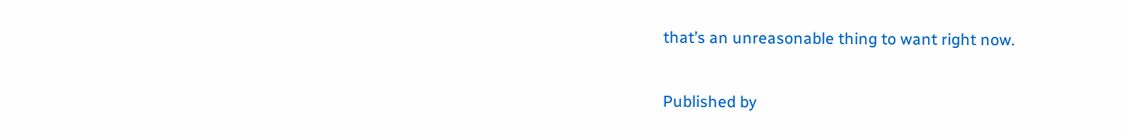that’s an unreasonable thing to want right now.

Published by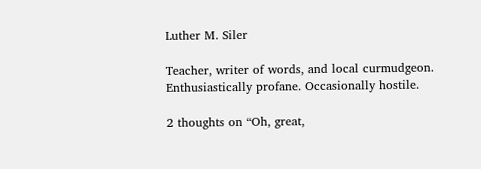Luther M. Siler

Teacher, writer of words, and local curmudgeon. Enthusiastically profane. Occasionally hostile.

2 thoughts on “Oh, great,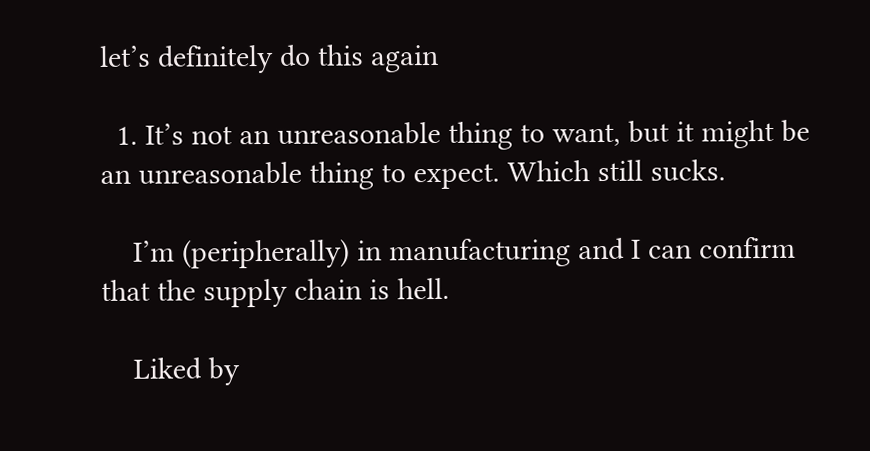let’s definitely do this again

  1. It’s not an unreasonable thing to want, but it might be an unreasonable thing to expect. Which still sucks.

    I’m (peripherally) in manufacturing and I can confirm that the supply chain is hell.

    Liked by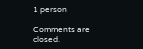1 person

Comments are closed.